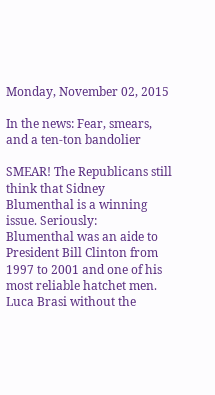Monday, November 02, 2015

In the news: Fear, smears, and a ten-ton bandolier

SMEAR! The Republicans still think that Sidney Blumenthal is a winning issue. Seriously:
Blumenthal was an aide to President Bill Clinton from 1997 to 2001 and one of his most reliable hatchet men. Luca Brasi without the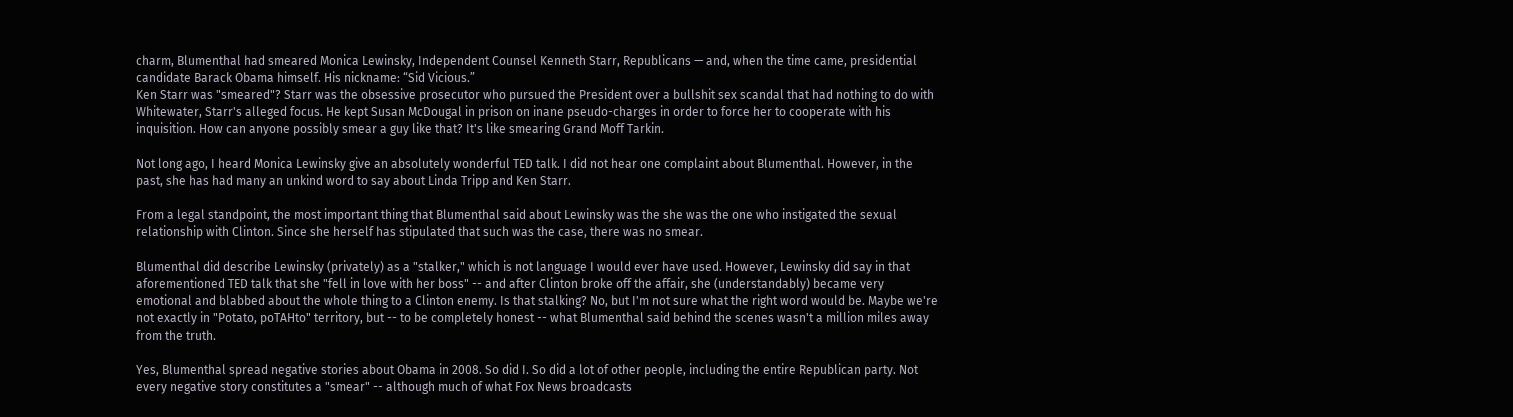charm, Blumenthal had smeared Monica Lewinsky, Independent Counsel Kenneth Starr, Republicans — and, when the time came, presidential candidate Barack Obama himself. His nickname: “Sid Vicious.”
Ken Starr was "smeared"? Starr was the obsessive prosecutor who pursued the President over a bullshit sex scandal that had nothing to do with Whitewater, Starr's alleged focus. He kept Susan McDougal in prison on inane pseudo-charges in order to force her to cooperate with his inquisition. How can anyone possibly smear a guy like that? It's like smearing Grand Moff Tarkin.

Not long ago, I heard Monica Lewinsky give an absolutely wonderful TED talk. I did not hear one complaint about Blumenthal. However, in the past, she has had many an unkind word to say about Linda Tripp and Ken Starr.

From a legal standpoint, the most important thing that Blumenthal said about Lewinsky was the she was the one who instigated the sexual relationship with Clinton. Since she herself has stipulated that such was the case, there was no smear.

Blumenthal did describe Lewinsky (privately) as a "stalker," which is not language I would ever have used. However, Lewinsky did say in that aforementioned TED talk that she "fell in love with her boss" -- and after Clinton broke off the affair, she (understandably) became very emotional and blabbed about the whole thing to a Clinton enemy. Is that stalking? No, but I'm not sure what the right word would be. Maybe we're not exactly in "Potato, poTAHto" territory, but -- to be completely honest -- what Blumenthal said behind the scenes wasn't a million miles away from the truth.

Yes, Blumenthal spread negative stories about Obama in 2008. So did I. So did a lot of other people, including the entire Republican party. Not every negative story constitutes a "smear" -- although much of what Fox News broadcasts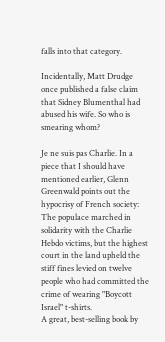falls into that category.

Incidentally, Matt Drudge once published a false claim that Sidney Blumenthal had abused his wife. So who is smearing whom?

Je ne suis pas Charlie. In a piece that I should have mentioned earlier, Glenn Greenwald points out the hypocrisy of French society: The populace marched in solidarity with the Charlie Hebdo victims, but the highest court in the land upheld the stiff fines levied on twelve people who had committed the crime of wearing "Boycott Israel" t-shirts.
A great, best-selling book by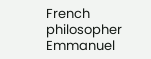French philosopher Emmanuel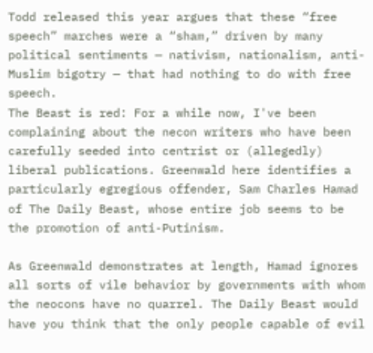Todd released this year argues that these “free speech” marches were a “sham,” driven by many political sentiments — nativism, nationalism, anti-Muslim bigotry — that had nothing to do with free speech.
The Beast is red: For a while now, I've been complaining about the necon writers who have been carefully seeded into centrist or (allegedly) liberal publications. Greenwald here identifies a particularly egregious offender, Sam Charles Hamad of The Daily Beast, whose entire job seems to be the promotion of anti-Putinism.

As Greenwald demonstrates at length, Hamad ignores all sorts of vile behavior by governments with whom the neocons have no quarrel. The Daily Beast would have you think that the only people capable of evil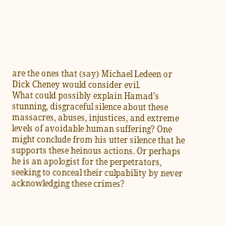are the ones that (say) Michael Ledeen or Dick Cheney would consider evil.
What could possibly explain Hamad’s stunning, disgraceful silence about these massacres, abuses, injustices, and extreme levels of avoidable human suffering? One might conclude from his utter silence that he supports these heinous actions. Or perhaps he is an apologist for the perpetrators, seeking to conceal their culpability by never acknowledging these crimes?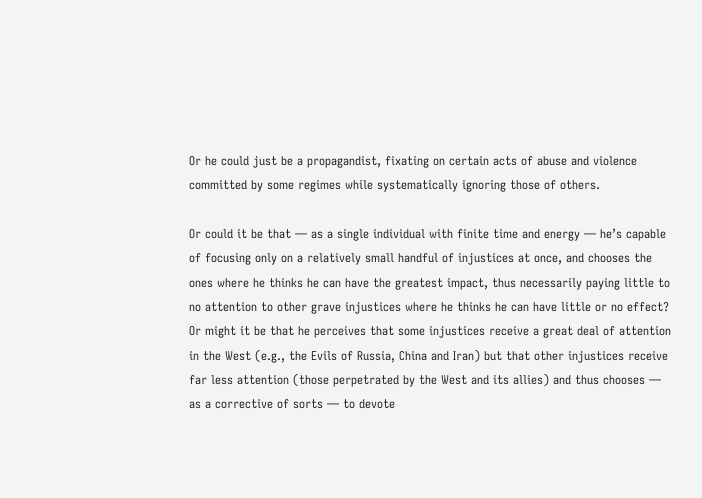Or he could just be a propagandist, fixating on certain acts of abuse and violence committed by some regimes while systematically ignoring those of others.

Or could it be that — as a single individual with finite time and energy — he’s capable of focusing only on a relatively small handful of injustices at once, and chooses the ones where he thinks he can have the greatest impact, thus necessarily paying little to no attention to other grave injustices where he thinks he can have little or no effect? Or might it be that he perceives that some injustices receive a great deal of attention in the West (e.g., the Evils of Russia, China and Iran) but that other injustices receive far less attention (those perpetrated by the West and its allies) and thus chooses — as a corrective of sorts — to devote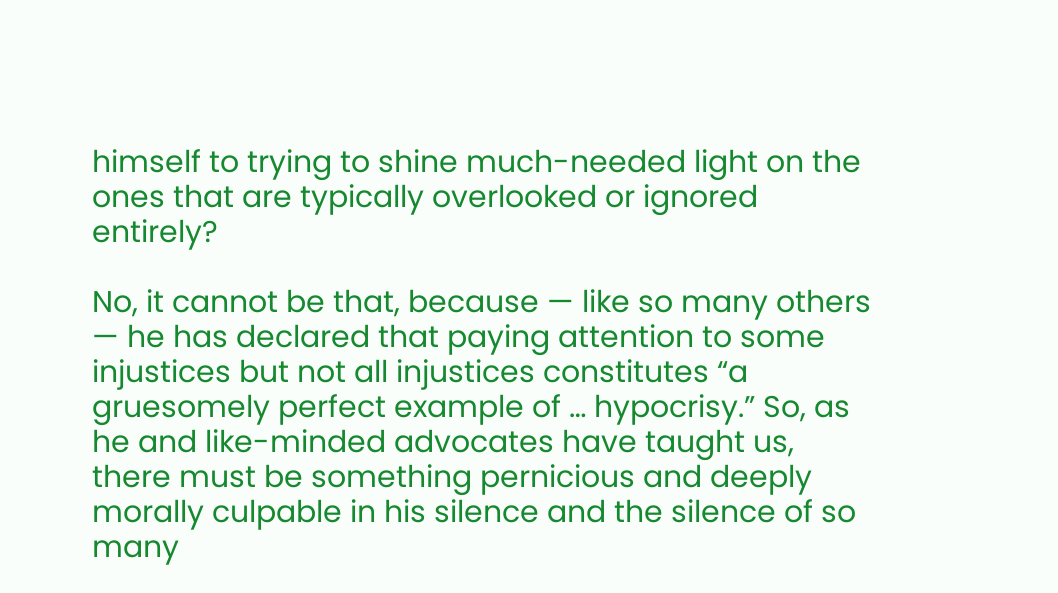himself to trying to shine much-needed light on the ones that are typically overlooked or ignored entirely?

No, it cannot be that, because — like so many others — he has declared that paying attention to some injustices but not all injustices constitutes “a gruesomely perfect example of … hypocrisy.” So, as he and like-minded advocates have taught us, there must be something pernicious and deeply morally culpable in his silence and the silence of so many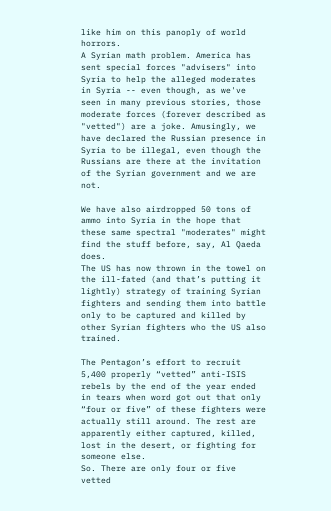like him on this panoply of world horrors.
A Syrian math problem. America has sent special forces "advisers" into Syria to help the alleged moderates in Syria -- even though, as we've seen in many previous stories, those moderate forces (forever described as "vetted") are a joke. Amusingly, we have declared the Russian presence in Syria to be illegal, even though the Russians are there at the invitation of the Syrian government and we are not.

We have also airdropped 50 tons of ammo into Syria in the hope that these same spectral "moderates" might find the stuff before, say, Al Qaeda does.
The US has now thrown in the towel on the ill-fated (and that’s putting it lightly) strategy of training Syrian fighters and sending them into battle only to be captured and killed by other Syrian fighters who the US also trained.

The Pentagon’s effort to recruit 5,400 properly “vetted” anti-ISIS rebels by the end of the year ended in tears when word got out that only “four or five” of these fighters were actually still around. The rest are apparently either captured, killed, lost in the desert, or fighting for someone else.
So. There are only four or five vetted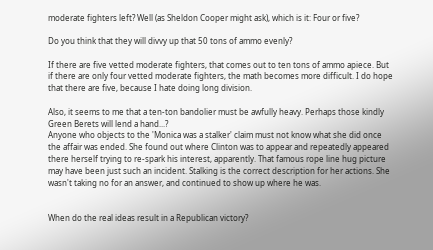moderate fighters left? Well (as Sheldon Cooper might ask), which is it: Four or five?

Do you think that they will divvy up that 50 tons of ammo evenly?

If there are five vetted moderate fighters, that comes out to ten tons of ammo apiece. But if there are only four vetted moderate fighters, the math becomes more difficult. I do hope that there are five, because I hate doing long division.

Also, it seems to me that a ten-ton bandolier must be awfully heavy. Perhaps those kindly Green Berets will lend a hand...?
Anyone who objects to the 'Monica was a stalker' claim must not know what she did once the affair was ended. She found out where Clinton was to appear and repeatedly appeared there herself trying to re-spark his interest, apparently. That famous rope line hug picture may have been just such an incident. Stalking is the correct description for her actions. She wasn't taking no for an answer, and continued to show up where he was.


When do the real ideas result in a Republican victory?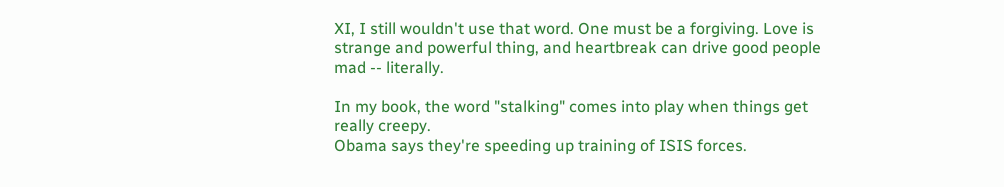XI, I still wouldn't use that word. One must be a forgiving. Love is strange and powerful thing, and heartbreak can drive good people mad -- literally.

In my book, the word "stalking" comes into play when things get really creepy.
Obama says they're speeding up training of ISIS forces.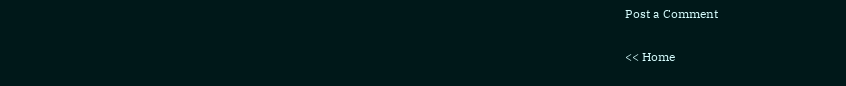Post a Comment

<< Home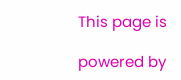This page is

powered by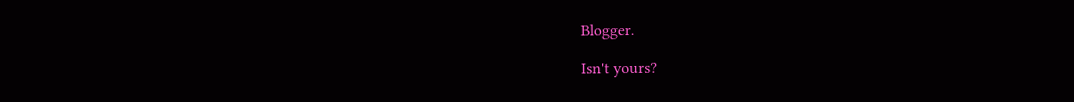Blogger.

Isn't yours?